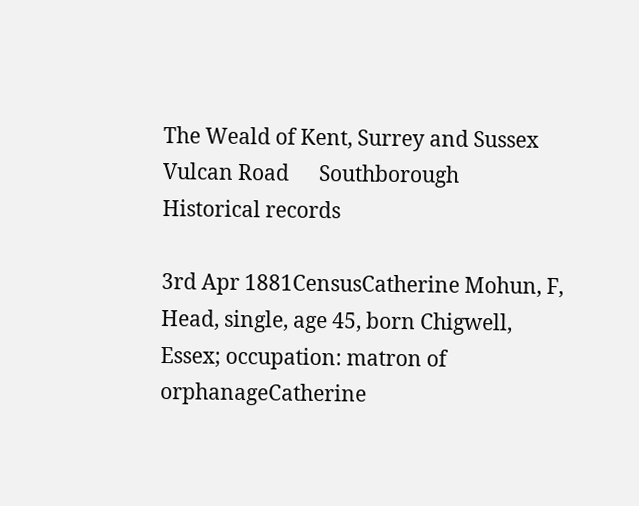The Weald of Kent, Surrey and Sussex
Vulcan Road      Southborough
Historical records

3rd Apr 1881CensusCatherine Mohun, F, Head, single, age 45, born Chigwell, Essex; occupation: matron of orphanageCatherine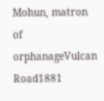Mohun, matron of orphanageVulcan Road1881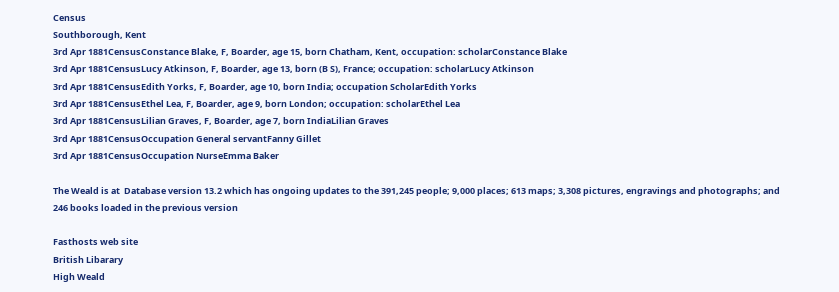Census
Southborough, Kent
3rd Apr 1881CensusConstance Blake, F, Boarder, age 15, born Chatham, Kent, occupation: scholarConstance Blake
3rd Apr 1881CensusLucy Atkinson, F, Boarder, age 13, born (B S), France; occupation: scholarLucy Atkinson
3rd Apr 1881CensusEdith Yorks, F, Boarder, age 10, born India; occupation ScholarEdith Yorks
3rd Apr 1881CensusEthel Lea, F, Boarder, age 9, born London; occupation: scholarEthel Lea
3rd Apr 1881CensusLilian Graves, F, Boarder, age 7, born IndiaLilian Graves
3rd Apr 1881CensusOccupation General servantFanny Gillet
3rd Apr 1881CensusOccupation NurseEmma Baker

The Weald is at  Database version 13.2 which has ongoing updates to the 391,245 people; 9,000 places; 613 maps; 3,308 pictures, engravings and photographs; and 246 books loaded in the previous version

Fasthosts web site
British Libarary
High Weald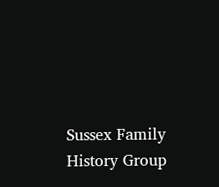Sussex Family History Group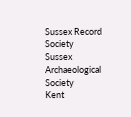Sussex Record Society
Sussex Archaeological Society
Kent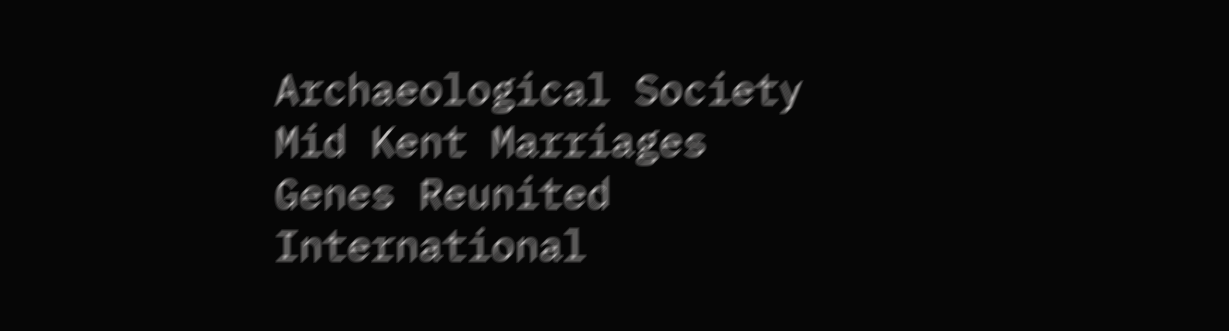Archaeological Society
Mid Kent Marriages
Genes Reunited
International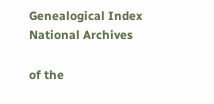Genealogical Index
National Archives

of the